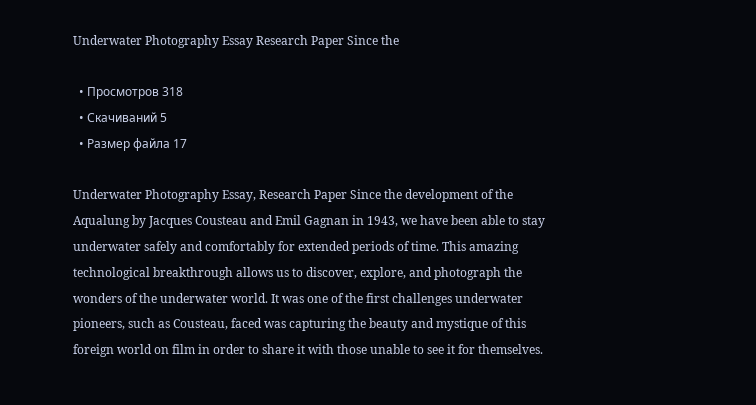Underwater Photography Essay Research Paper Since the

  • Просмотров 318
  • Скачиваний 5
  • Размер файла 17

Underwater Photography Essay, Research Paper Since the development of the Aqualung by Jacques Cousteau and Emil Gagnan in 1943, we have been able to stay underwater safely and comfortably for extended periods of time. This amazing technological breakthrough allows us to discover, explore, and photograph the wonders of the underwater world. It was one of the first challenges underwater pioneers, such as Cousteau, faced was capturing the beauty and mystique of this foreign world on film in order to share it with those unable to see it for themselves.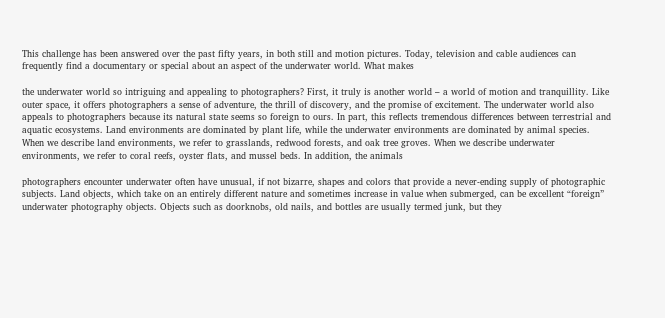This challenge has been answered over the past fifty years, in both still and motion pictures. Today, television and cable audiences can frequently find a documentary or special about an aspect of the underwater world. What makes

the underwater world so intriguing and appealing to photographers? First, it truly is another world – a world of motion and tranquillity. Like outer space, it offers photographers a sense of adventure, the thrill of discovery, and the promise of excitement. The underwater world also appeals to photographers because its natural state seems so foreign to ours. In part, this reflects tremendous differences between terrestrial and aquatic ecosystems. Land environments are dominated by plant life, while the underwater environments are dominated by animal species. When we describe land environments, we refer to grasslands, redwood forests, and oak tree groves. When we describe underwater environments, we refer to coral reefs, oyster flats, and mussel beds. In addition, the animals

photographers encounter underwater often have unusual, if not bizarre, shapes and colors that provide a never-ending supply of photographic subjects. Land objects, which take on an entirely different nature and sometimes increase in value when submerged, can be excellent “foreign” underwater photography objects. Objects such as doorknobs, old nails, and bottles are usually termed junk, but they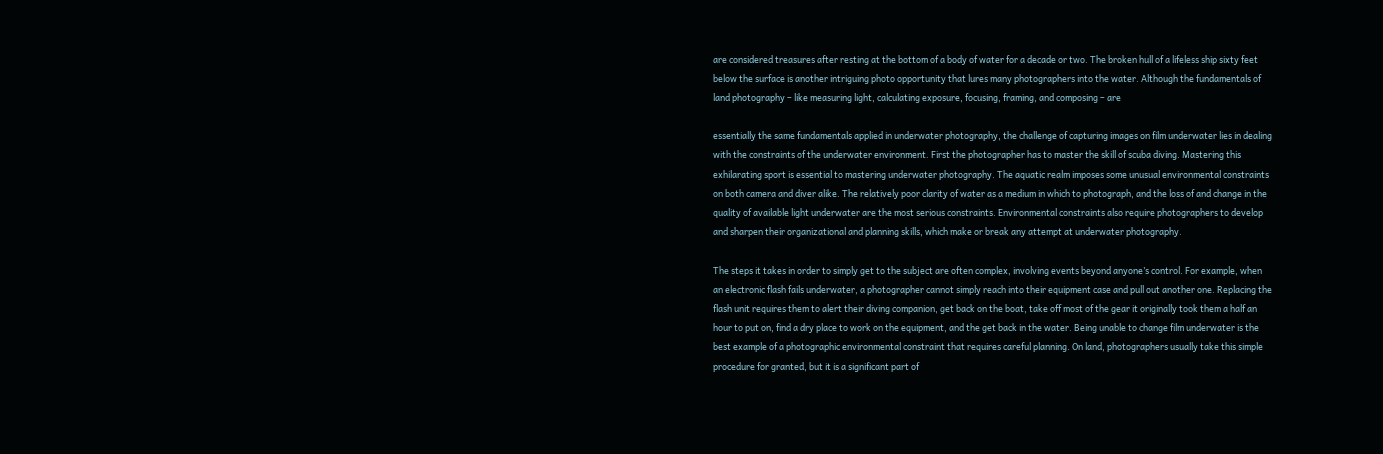are considered treasures after resting at the bottom of a body of water for a decade or two. The broken hull of a lifeless ship sixty feet below the surface is another intriguing photo opportunity that lures many photographers into the water. Although the fundamentals of land photography – like measuring light, calculating exposure, focusing, framing, and composing – are

essentially the same fundamentals applied in underwater photography, the challenge of capturing images on film underwater lies in dealing with the constraints of the underwater environment. First the photographer has to master the skill of scuba diving. Mastering this exhilarating sport is essential to mastering underwater photography. The aquatic realm imposes some unusual environmental constraints on both camera and diver alike. The relatively poor clarity of water as a medium in which to photograph, and the loss of and change in the quality of available light underwater are the most serious constraints. Environmental constraints also require photographers to develop and sharpen their organizational and planning skills, which make or break any attempt at underwater photography.

The steps it takes in order to simply get to the subject are often complex, involving events beyond anyone’s control. For example, when an electronic flash fails underwater, a photographer cannot simply reach into their equipment case and pull out another one. Replacing the flash unit requires them to alert their diving companion, get back on the boat, take off most of the gear it originally took them a half an hour to put on, find a dry place to work on the equipment, and the get back in the water. Being unable to change film underwater is the best example of a photographic environmental constraint that requires careful planning. On land, photographers usually take this simple procedure for granted, but it is a significant part of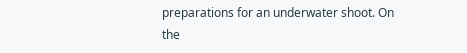preparations for an underwater shoot. On the